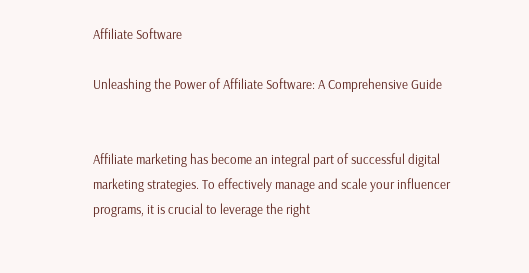Affiliate Software

Unleashing the Power of Affiliate Software: A Comprehensive Guide


Affiliate marketing has become an integral part of successful digital marketing strategies. To effectively manage and scale your influencer programs, it is crucial to leverage the right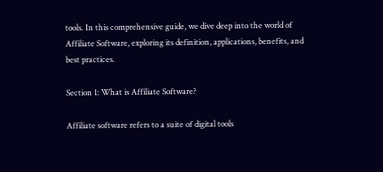tools. In this comprehensive guide, we dive deep into the world of Affiliate Software, exploring its definition, applications, benefits, and best practices.

Section 1: What is Affiliate Software?

Affiliate software refers to a suite of digital tools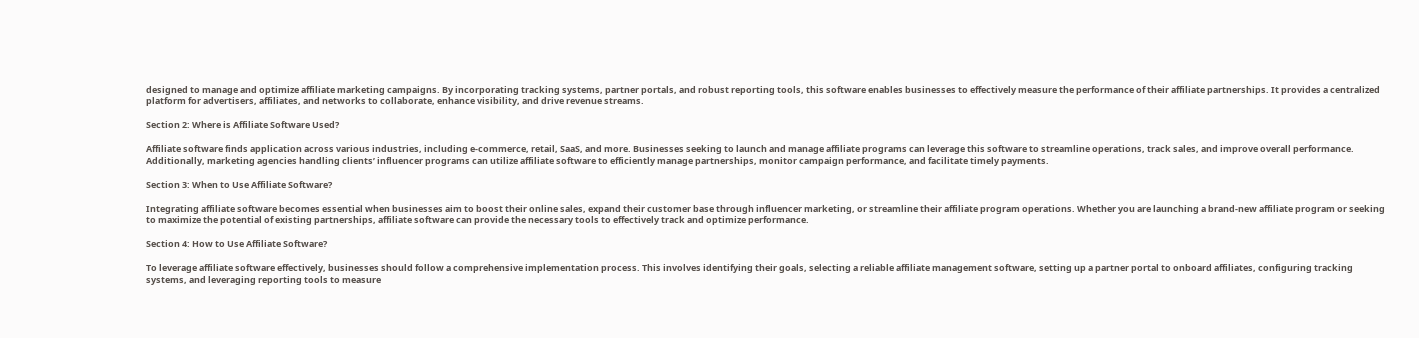designed to manage and optimize affiliate marketing campaigns. By incorporating tracking systems, partner portals, and robust reporting tools, this software enables businesses to effectively measure the performance of their affiliate partnerships. It provides a centralized platform for advertisers, affiliates, and networks to collaborate, enhance visibility, and drive revenue streams.

Section 2: Where is Affiliate Software Used?

Affiliate software finds application across various industries, including e-commerce, retail, SaaS, and more. Businesses seeking to launch and manage affiliate programs can leverage this software to streamline operations, track sales, and improve overall performance. Additionally, marketing agencies handling clients’ influencer programs can utilize affiliate software to efficiently manage partnerships, monitor campaign performance, and facilitate timely payments.

Section 3: When to Use Affiliate Software?

Integrating affiliate software becomes essential when businesses aim to boost their online sales, expand their customer base through influencer marketing, or streamline their affiliate program operations. Whether you are launching a brand-new affiliate program or seeking to maximize the potential of existing partnerships, affiliate software can provide the necessary tools to effectively track and optimize performance.

Section 4: How to Use Affiliate Software?

To leverage affiliate software effectively, businesses should follow a comprehensive implementation process. This involves identifying their goals, selecting a reliable affiliate management software, setting up a partner portal to onboard affiliates, configuring tracking systems, and leveraging reporting tools to measure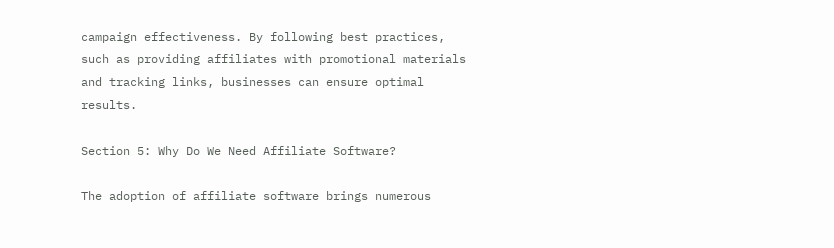campaign effectiveness. By following best practices, such as providing affiliates with promotional materials and tracking links, businesses can ensure optimal results.

Section 5: Why Do We Need Affiliate Software?

The adoption of affiliate software brings numerous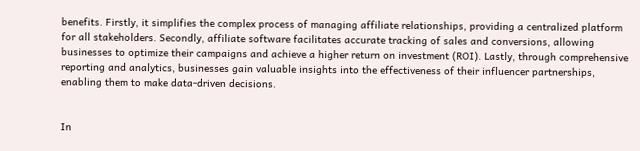benefits. Firstly, it simplifies the complex process of managing affiliate relationships, providing a centralized platform for all stakeholders. Secondly, affiliate software facilitates accurate tracking of sales and conversions, allowing businesses to optimize their campaigns and achieve a higher return on investment (ROI). Lastly, through comprehensive reporting and analytics, businesses gain valuable insights into the effectiveness of their influencer partnerships, enabling them to make data-driven decisions.


In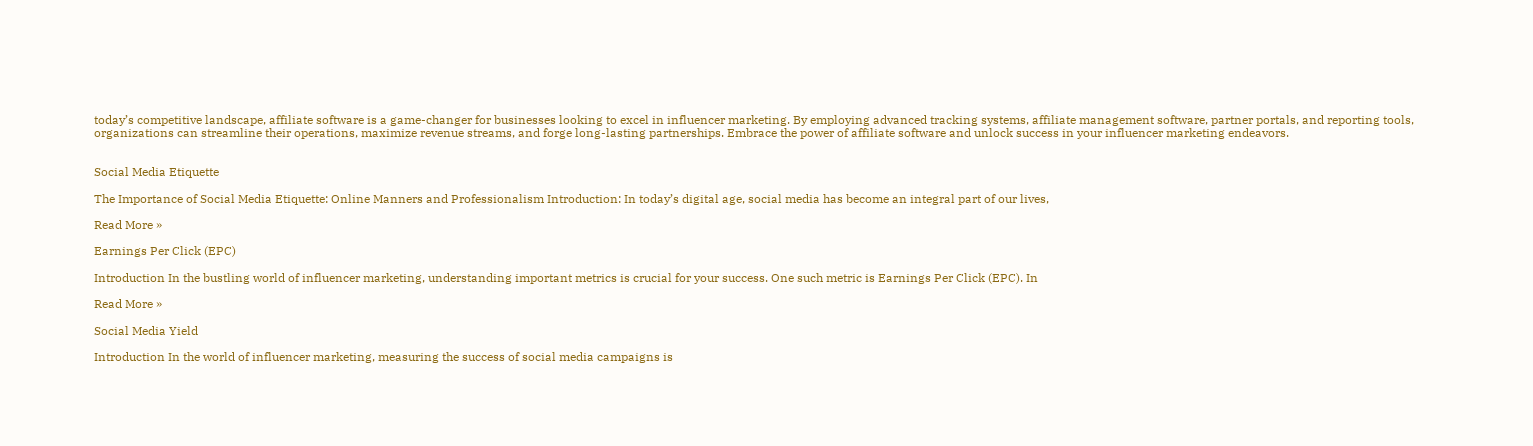today’s competitive landscape, affiliate software is a game-changer for businesses looking to excel in influencer marketing. By employing advanced tracking systems, affiliate management software, partner portals, and reporting tools, organizations can streamline their operations, maximize revenue streams, and forge long-lasting partnerships. Embrace the power of affiliate software and unlock success in your influencer marketing endeavors.


Social Media Etiquette

The Importance of Social Media Etiquette: Online Manners and Professionalism Introduction: In today’s digital age, social media has become an integral part of our lives,

Read More »

Earnings Per Click (EPC)

Introduction In the bustling world of influencer marketing, understanding important metrics is crucial for your success. One such metric is Earnings Per Click (EPC). In

Read More »

Social Media Yield

Introduction In the world of influencer marketing, measuring the success of social media campaigns is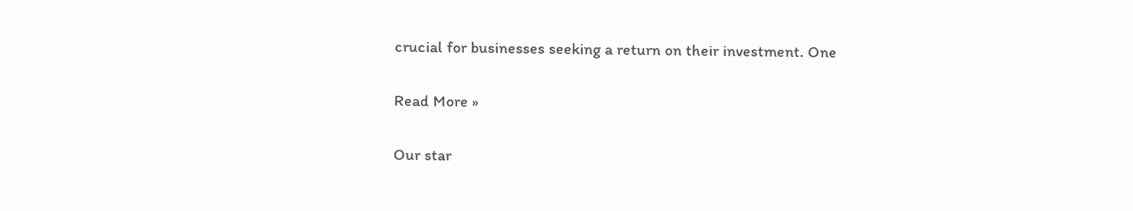crucial for businesses seeking a return on their investment. One

Read More »

Our star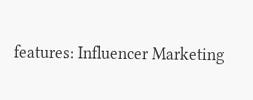features: Influencer Marketing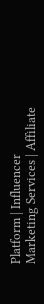Platform | Influencer Marketing Services | Affiliate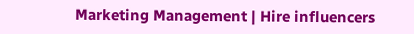Marketing Management | Hire influencers